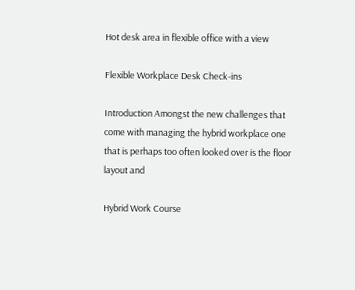Hot desk area in flexible office with a view

Flexible Workplace Desk Check-ins

Introduction Amongst the new challenges that come with managing the hybrid workplace one that is perhaps too often looked over is the floor layout and

Hybrid Work Course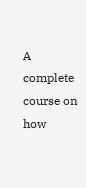A complete course on how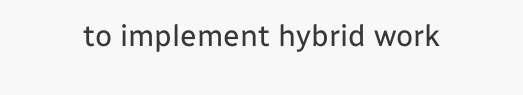to implement hybrid work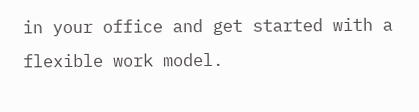in your office and get started with a flexible work model.